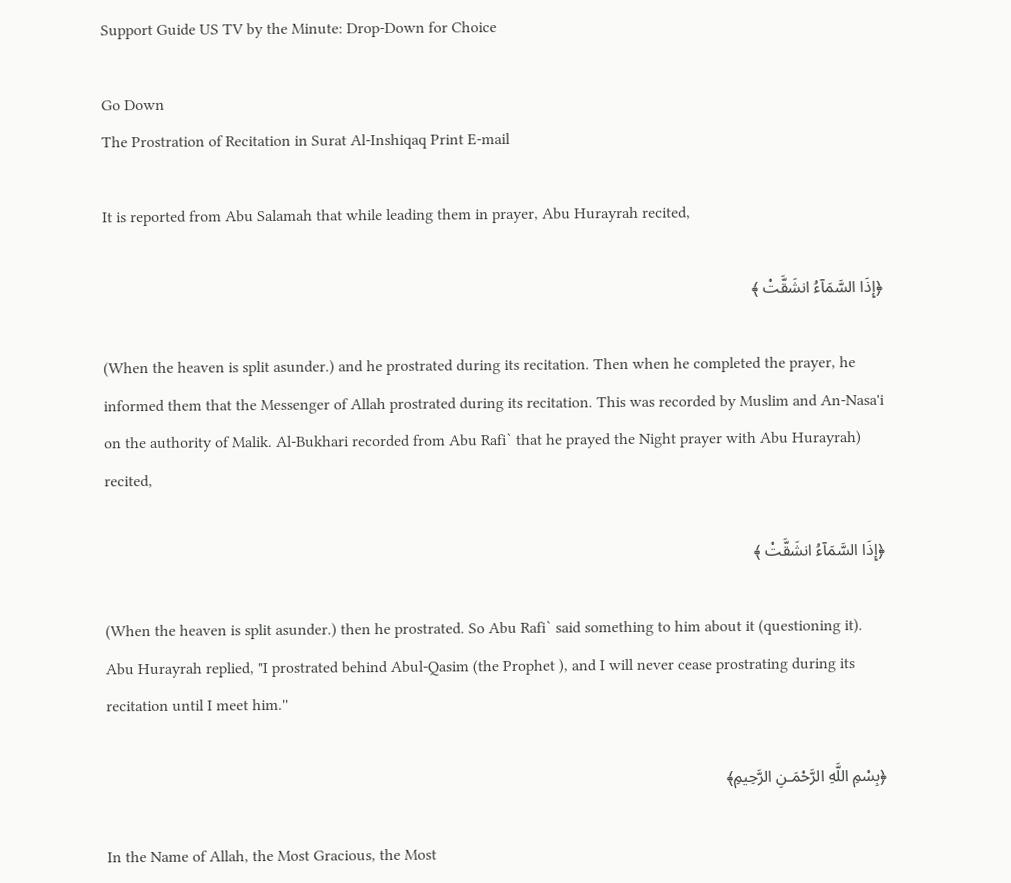Support Guide US TV by the Minute: Drop-Down for Choice

Go Down
The Prostration of Recitation in Surat Al-Inshiqaq Print E-mail

It is reported from Abu Salamah that while leading them in prayer, Abu Hurayrah recited,

﴿إِذَا السَّمَآءُ انشَقَّتْ ﴾

(When the heaven is split asunder.) and he prostrated during its recitation. Then when he completed the prayer, he informed them that the Messenger of Allah prostrated during its recitation. This was recorded by Muslim and An-Nasa'i on the authority of Malik. Al-Bukhari recorded from Abu Rafi` that he prayed the Night prayer with Abu Hurayrah) recited,

﴿إِذَا السَّمَآءُ انشَقَّتْ ﴾

(When the heaven is split asunder.) then he prostrated. So Abu Rafi` said something to him about it (questioning it). Abu Hurayrah replied, "I prostrated behind Abul-Qasim (the Prophet ), and I will never cease prostrating during its recitation until I meet him.''

﴿بِسْمِ اللَّهِ الرَّحْمَـنِ الرَّحِيمِ﴾

In the Name of Allah, the Most Gracious, the Most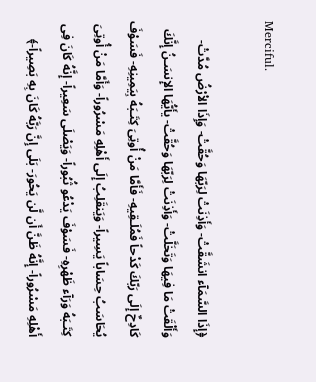Merciful.

﴿إِذَا السَّمَآء انشَقَّتْ- وَأَذِنَتْ لِرَبّهَا وَحُقَّتْ- وَإِذَا الاْرْضُ مُدَّتْ- وَأَلْقَتْ مَا فِيهَا وَتَخَلَّتْ- وَأَذِنَتْ لِرَبّهَا وَحُقَّتْ- يأَيُّهَا الإِنسَـنُ إِنَّكَ كَادِحٌ إِلَى رَبّكَ كَدْحاً فَمُلَـقِيهِ- فَأَمَّا مَنْ أُوتِىَ كِتَـبَهُ بِيَمِينِهِ- فَسَوْفَ يُحَاسَبُ حِسَاباً يَسِيراً- وَيَنقَلِبُ إِلَى أَهْلِهِ مَسْرُوراً- وَأَمَّا مَنْ أُوتِىَ كِتَـبَهُ وَرَآء ظَهْرِهِ- فَسَوْفَ يَدْعُو ثُبُوراً- وَيَصْلَى سَعِيراً- إِنَّهُ كَانَ فِى أَهْلِهِ مَسْرُوراً- إِنَّهُ ظَنَّ أَن لَّن يَحُورَ- بَلَى إِنَّ رَبَّهُ كَانَ بِهِ بَصِيراً-﴾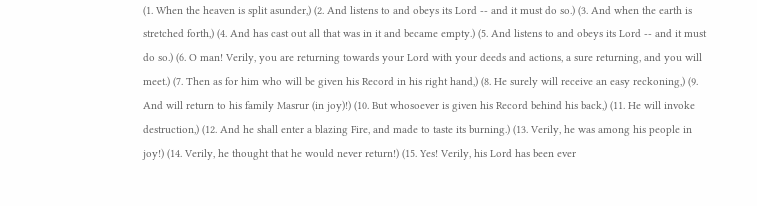(1. When the heaven is split asunder,) (2. And listens to and obeys its Lord -- and it must do so.) (3. And when the earth is stretched forth,) (4. And has cast out all that was in it and became empty.) (5. And listens to and obeys its Lord -- and it must do so.) (6. O man! Verily, you are returning towards your Lord with your deeds and actions, a sure returning, and you will meet.) (7. Then as for him who will be given his Record in his right hand,) (8. He surely will receive an easy reckoning,) (9. And will return to his family Masrur (in joy)!) (10. But whosoever is given his Record behind his back,) (11. He will invoke destruction,) (12. And he shall enter a blazing Fire, and made to taste its burning.) (13. Verily, he was among his people in joy!) (14. Verily, he thought that he would never return!) (15. Yes! Verily, his Lord has been ever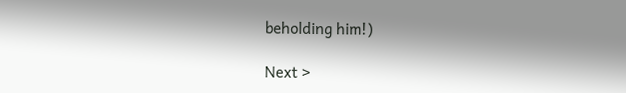beholding him!)

Next >